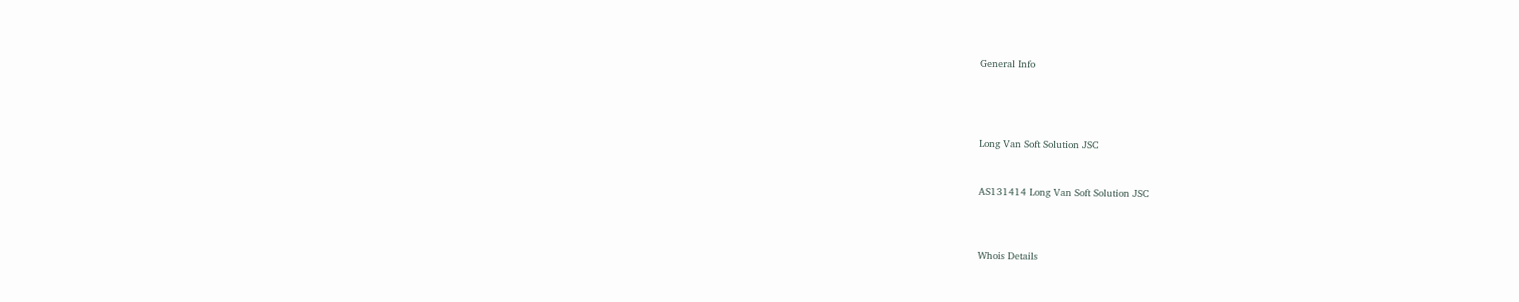General Info




Long Van Soft Solution JSC


AS131414 Long Van Soft Solution JSC



Whois Details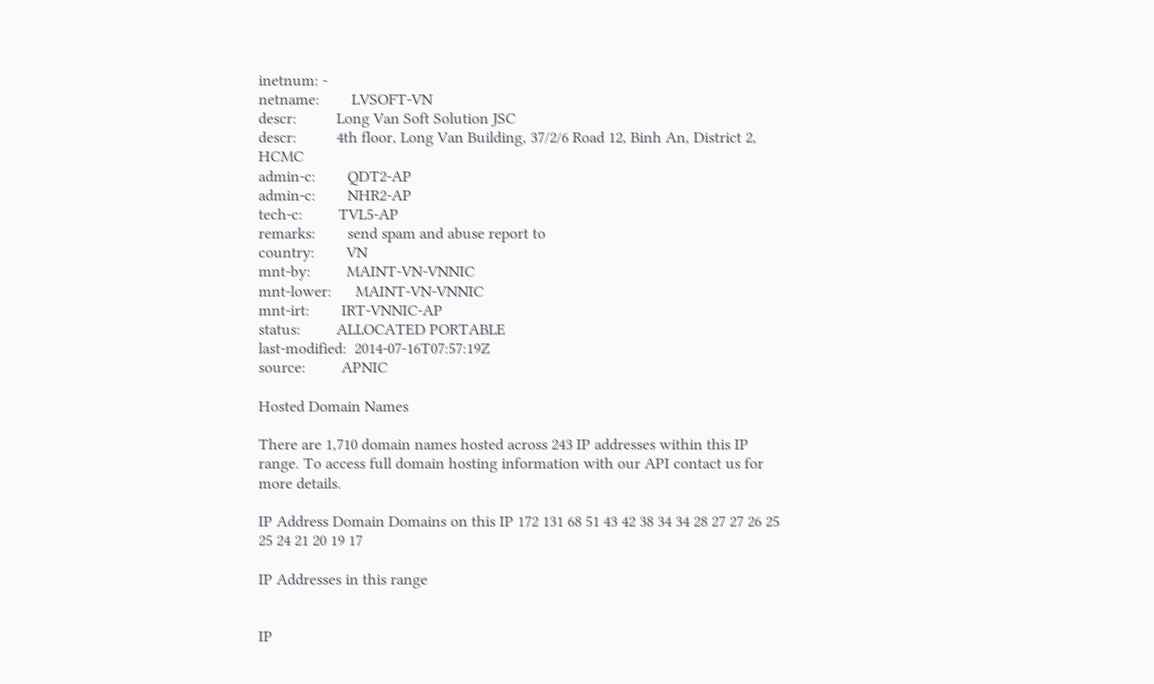inetnum: -
netname:        LVSOFT-VN
descr:          Long Van Soft Solution JSC
descr:          4th floor, Long Van Building, 37/2/6 Road 12, Binh An, District 2, HCMC
admin-c:        QDT2-AP
admin-c:        NHR2-AP
tech-c:         TVL5-AP
remarks:        send spam and abuse report to
country:        VN
mnt-by:         MAINT-VN-VNNIC
mnt-lower:      MAINT-VN-VNNIC
mnt-irt:        IRT-VNNIC-AP
status:         ALLOCATED PORTABLE
last-modified:  2014-07-16T07:57:19Z
source:         APNIC

Hosted Domain Names

There are 1,710 domain names hosted across 243 IP addresses within this IP range. To access full domain hosting information with our API contact us for more details.

IP Address Domain Domains on this IP 172 131 68 51 43 42 38 34 34 28 27 27 26 25 25 24 21 20 19 17

IP Addresses in this range


IP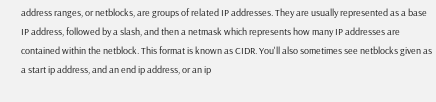address ranges, or netblocks, are groups of related IP addresses. They are usually represented as a base IP address, followed by a slash, and then a netmask which represents how many IP addresses are contained within the netblock. This format is known as CIDR. You'll also sometimes see netblocks given as a start ip address, and an end ip address, or an ip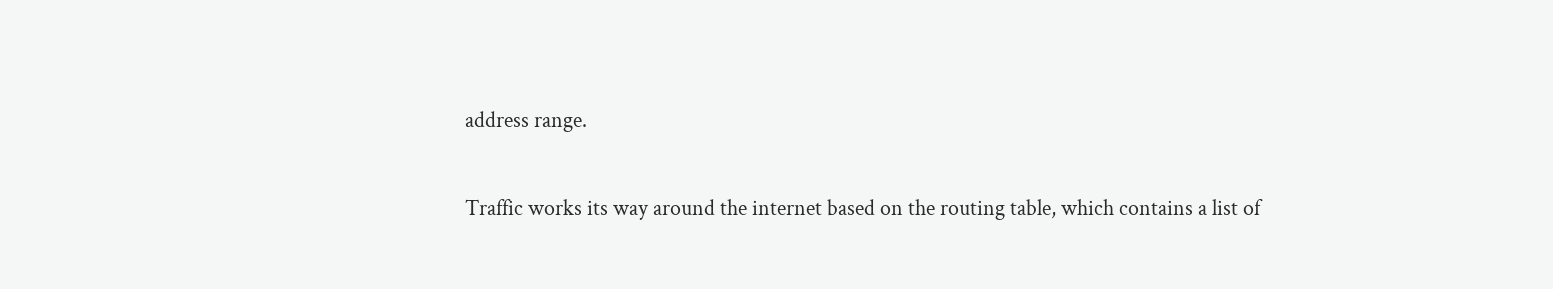address range.

Traffic works its way around the internet based on the routing table, which contains a list of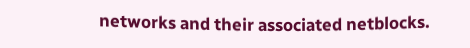networks and their associated netblocks.